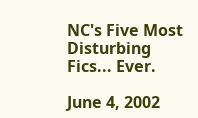NC's Five Most Disturbing Fics... Ever.

June 4, 2002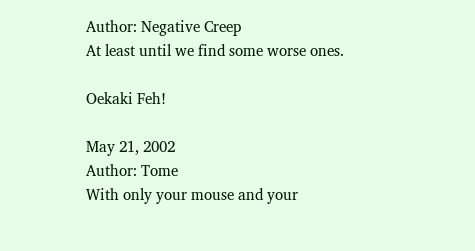Author: Negative Creep
At least until we find some worse ones.

Oekaki Feh!

May 21, 2002
Author: Tome
With only your mouse and your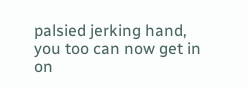palsied jerking hand, you too can now get in on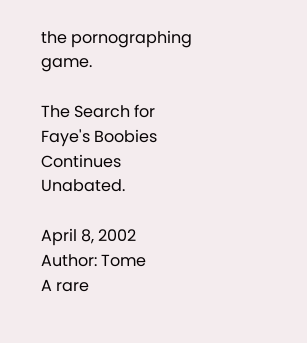the pornographing game.

The Search for Faye's Boobies Continues Unabated.

April 8, 2002
Author: Tome
A rare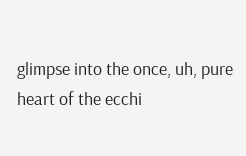glimpse into the once, uh, pure heart of the ecchi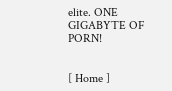elite. ONE GIGABYTE OF PORN!


[ Home ]